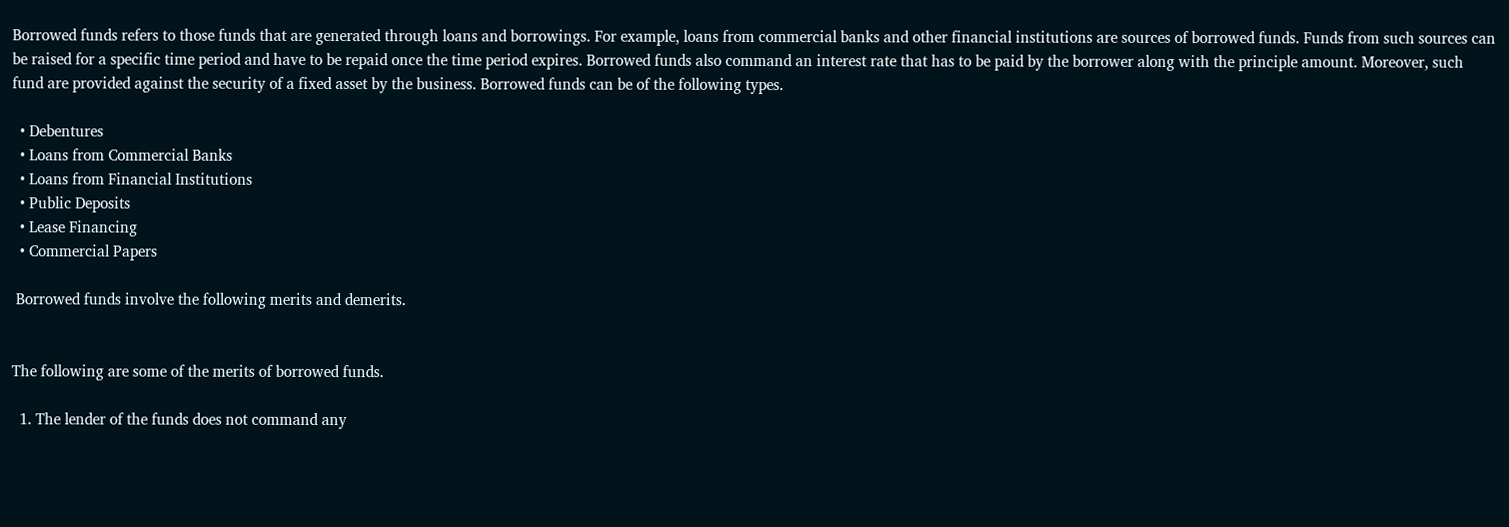Borrowed funds refers to those funds that are generated through loans and borrowings. For example, loans from commercial banks and other financial institutions are sources of borrowed funds. Funds from such sources can be raised for a specific time period and have to be repaid once the time period expires. Borrowed funds also command an interest rate that has to be paid by the borrower along with the principle amount. Moreover, such fund are provided against the security of a fixed asset by the business. Borrowed funds can be of the following types.

  • Debentures
  • Loans from Commercial Banks
  • Loans from Financial Institutions
  • Public Deposits
  • Lease Financing
  • Commercial Papers

 Borrowed funds involve the following merits and demerits.


The following are some of the merits of borrowed funds.

  1. The lender of the funds does not command any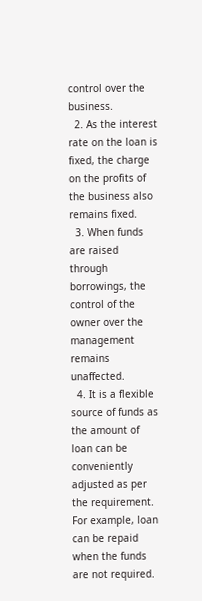control over the business.
  2. As the interest rate on the loan is fixed, the charge on the profits of the business also remains fixed.
  3. When funds are raised through borrowings, the control of the owner over the management remains unaffected.
  4. It is a flexible source of funds as the amount of loan can be conveniently adjusted as per the requirement. For example, loan can be repaid when the funds are not required.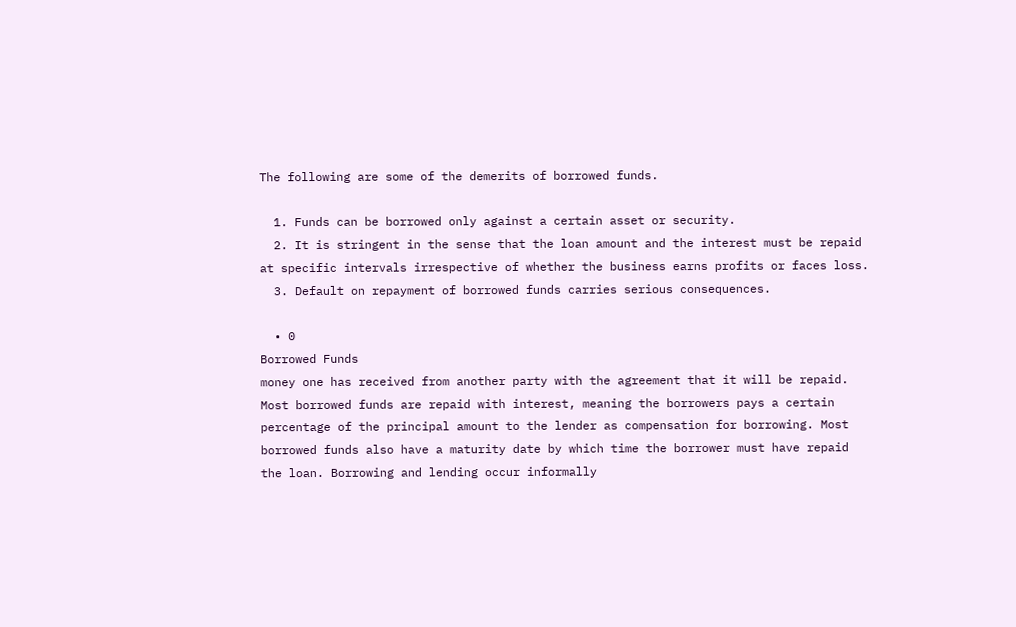The following are some of the demerits of borrowed funds.

  1. Funds can be borrowed only against a certain asset or security.
  2. It is stringent in the sense that the loan amount and the interest must be repaid at specific intervals irrespective of whether the business earns profits or faces loss.
  3. Default on repayment of borrowed funds carries serious consequences.

  • 0
Borrowed Funds
money one has received from another party with the agreement that it will be repaid. Most borrowed funds are repaid with interest, meaning the borrowers pays a certain percentage of the principal amount to the lender as compensation for borrowing. Most borrowed funds also have a maturity date by which time the borrower must have repaid the loan. Borrowing and lending occur informally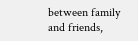between family and friends,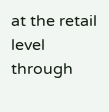at the retail level through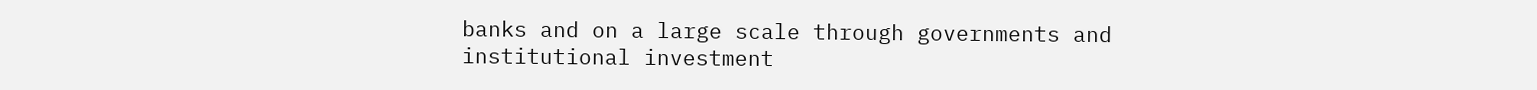banks and on a large scale through governments and institutional investment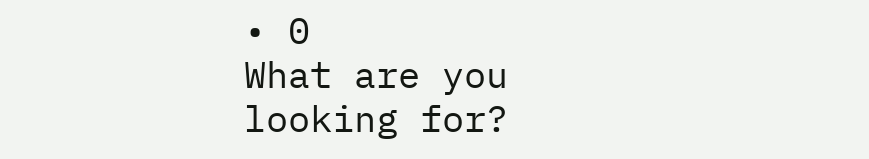• 0
What are you looking for?